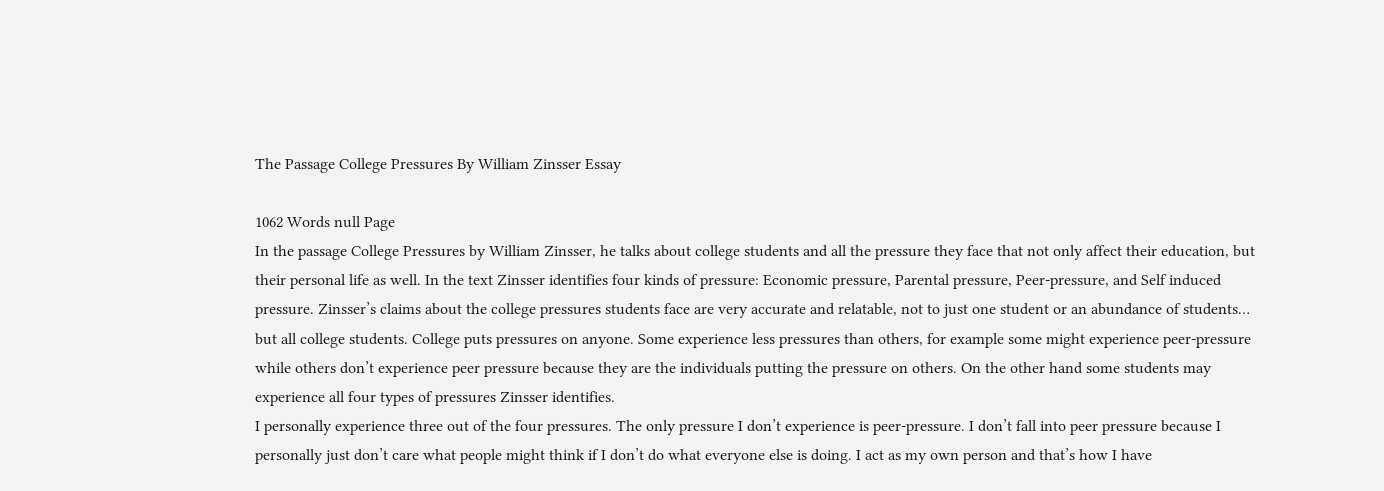The Passage College Pressures By William Zinsser Essay

1062 Words null Page
In the passage College Pressures by William Zinsser, he talks about college students and all the pressure they face that not only affect their education, but their personal life as well. In the text Zinsser identifies four kinds of pressure: Economic pressure, Parental pressure, Peer-pressure, and Self induced pressure. Zinsser’s claims about the college pressures students face are very accurate and relatable, not to just one student or an abundance of students… but all college students. College puts pressures on anyone. Some experience less pressures than others, for example some might experience peer-pressure while others don’t experience peer pressure because they are the individuals putting the pressure on others. On the other hand some students may experience all four types of pressures Zinsser identifies.
I personally experience three out of the four pressures. The only pressure I don’t experience is peer-pressure. I don’t fall into peer pressure because I personally just don’t care what people might think if I don’t do what everyone else is doing. I act as my own person and that’s how I have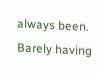always been. Barely having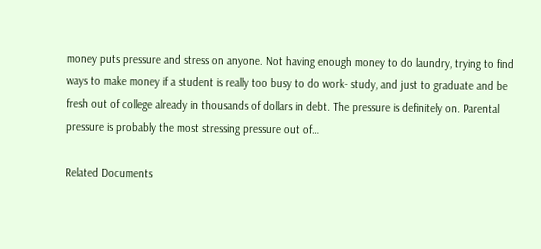money puts pressure and stress on anyone. Not having enough money to do laundry, trying to find ways to make money if a student is really too busy to do work- study, and just to graduate and be fresh out of college already in thousands of dollars in debt. The pressure is definitely on. Parental pressure is probably the most stressing pressure out of…

Related Documents